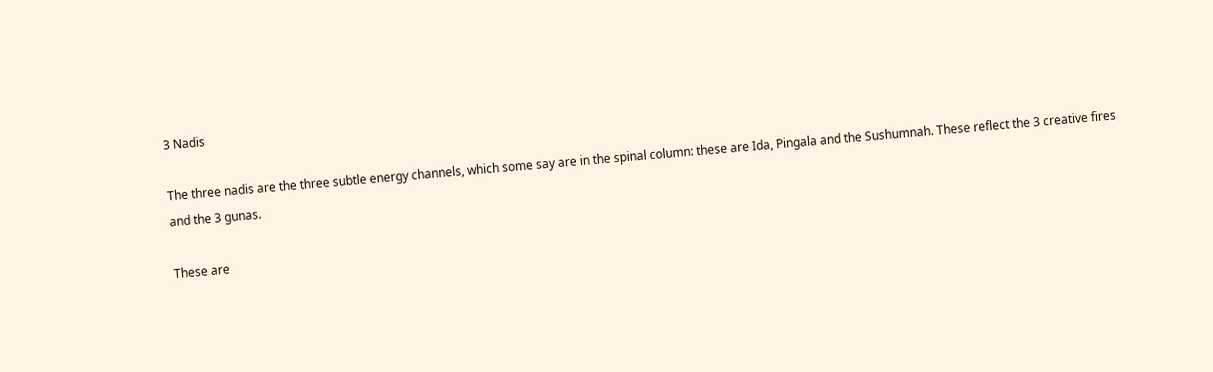3 Nadis

The three nadis are the three subtle energy channels, which some say are in the spinal column: these are Ida, Pingala and the Sushumnah. These reflect the 3 creative fires and the 3 gunas.

These are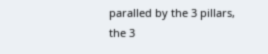paralled by the 3 pillars, the 3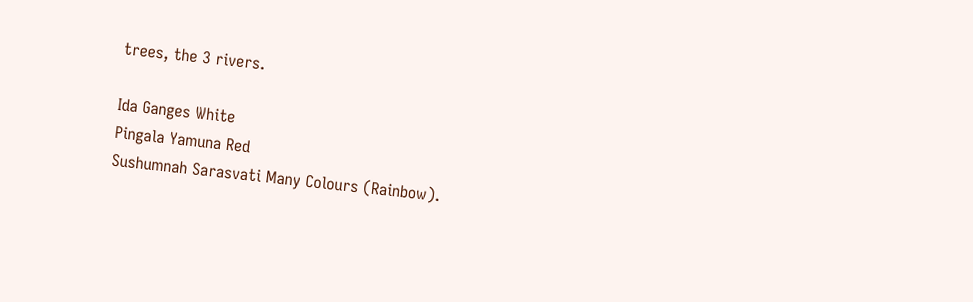trees, the 3 rivers.

Ida Ganges White
Pingala Yamuna Red
Sushumnah Sarasvati Many Colours (Rainbow).